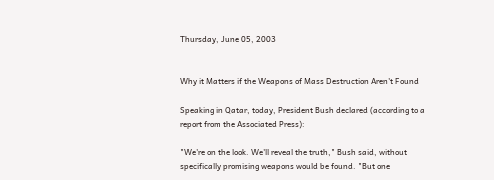Thursday, June 05, 2003


Why it Matters if the Weapons of Mass Destruction Aren't Found

Speaking in Qatar, today, President Bush declared (according to a report from the Associated Press):

"We're on the look. We'll reveal the truth," Bush said, without specifically promising weapons would be found. "But one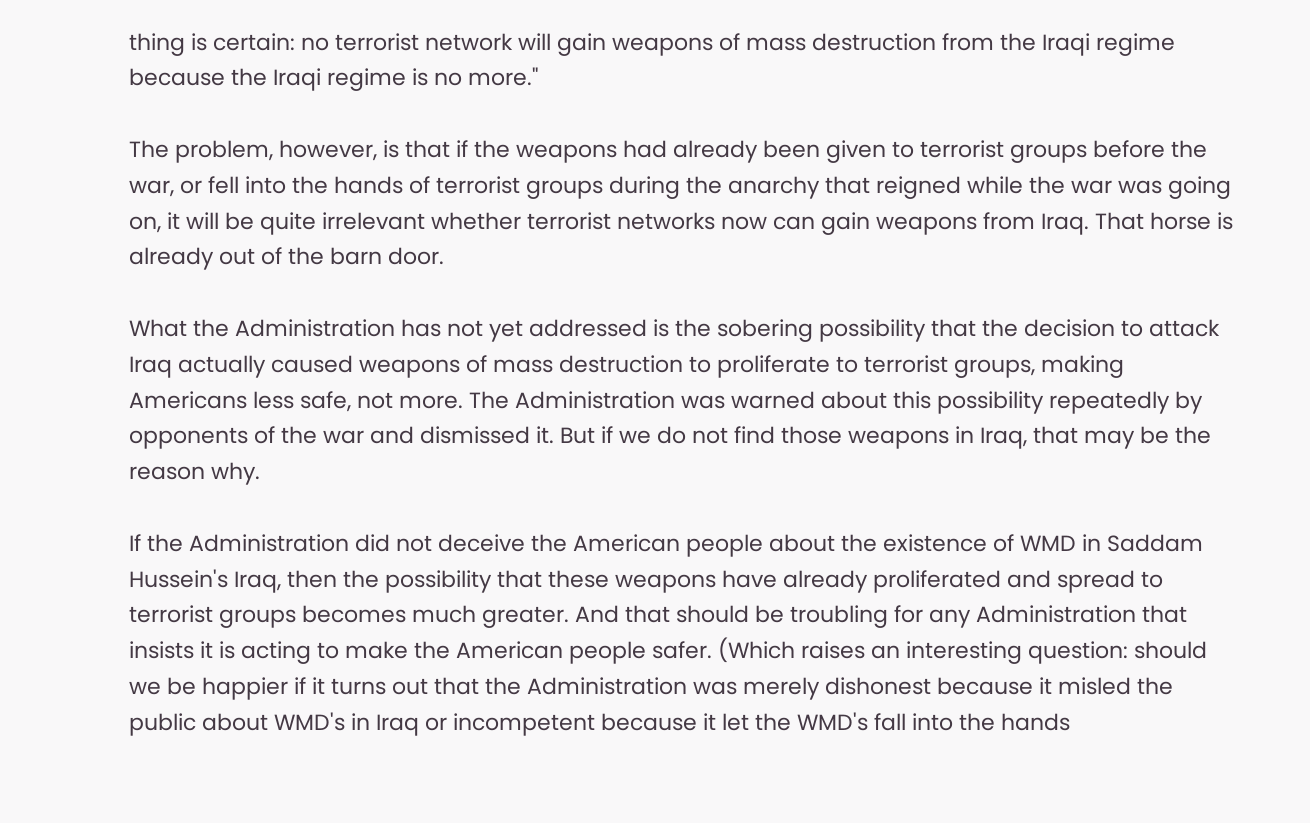thing is certain: no terrorist network will gain weapons of mass destruction from the Iraqi regime because the Iraqi regime is no more."

The problem, however, is that if the weapons had already been given to terrorist groups before the war, or fell into the hands of terrorist groups during the anarchy that reigned while the war was going on, it will be quite irrelevant whether terrorist networks now can gain weapons from Iraq. That horse is already out of the barn door.

What the Administration has not yet addressed is the sobering possibility that the decision to attack Iraq actually caused weapons of mass destruction to proliferate to terrorist groups, making Americans less safe, not more. The Administration was warned about this possibility repeatedly by opponents of the war and dismissed it. But if we do not find those weapons in Iraq, that may be the reason why.

If the Administration did not deceive the American people about the existence of WMD in Saddam Hussein's Iraq, then the possibility that these weapons have already proliferated and spread to terrorist groups becomes much greater. And that should be troubling for any Administration that insists it is acting to make the American people safer. (Which raises an interesting question: should we be happier if it turns out that the Administration was merely dishonest because it misled the public about WMD's in Iraq or incompetent because it let the WMD's fall into the hands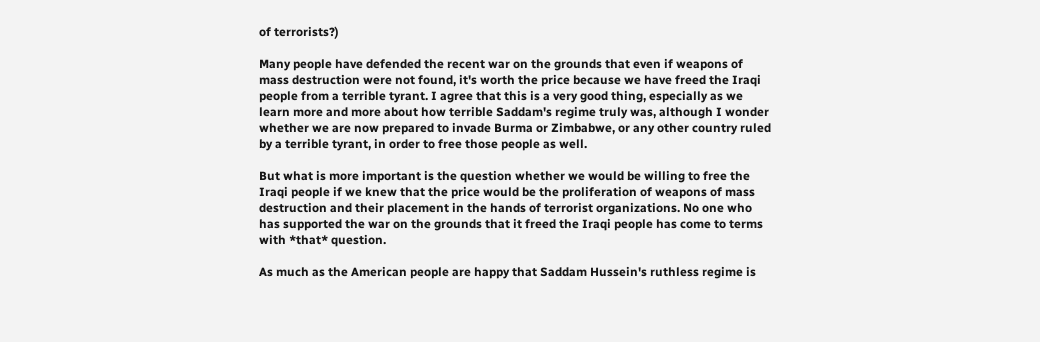of terrorists?)

Many people have defended the recent war on the grounds that even if weapons of mass destruction were not found, it's worth the price because we have freed the Iraqi people from a terrible tyrant. I agree that this is a very good thing, especially as we learn more and more about how terrible Saddam's regime truly was, although I wonder whether we are now prepared to invade Burma or Zimbabwe, or any other country ruled by a terrible tyrant, in order to free those people as well.

But what is more important is the question whether we would be willing to free the Iraqi people if we knew that the price would be the proliferation of weapons of mass destruction and their placement in the hands of terrorist organizations. No one who has supported the war on the grounds that it freed the Iraqi people has come to terms with *that* question.

As much as the American people are happy that Saddam Hussein's ruthless regime is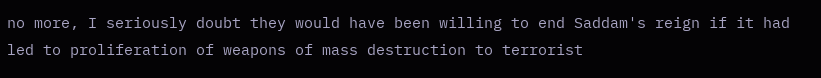no more, I seriously doubt they would have been willing to end Saddam's reign if it had led to proliferation of weapons of mass destruction to terrorist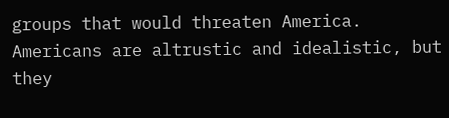groups that would threaten America. Americans are altrustic and idealistic, but they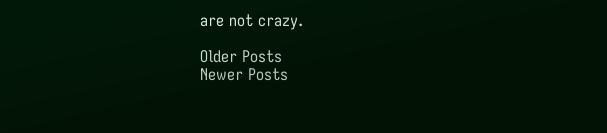are not crazy.

Older Posts
Newer Posts